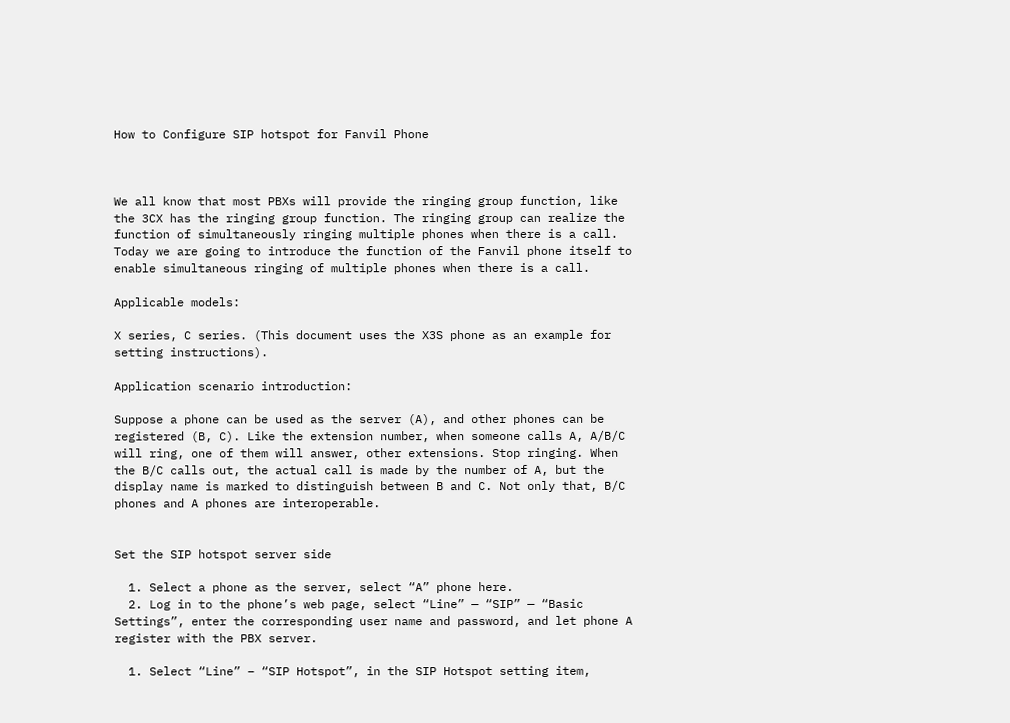How to Configure SIP hotspot for Fanvil Phone



We all know that most PBXs will provide the ringing group function, like the 3CX has the ringing group function. The ringing group can realize the function of simultaneously ringing multiple phones when there is a call. Today we are going to introduce the function of the Fanvil phone itself to enable simultaneous ringing of multiple phones when there is a call.

Applicable models:

X series, C series. (This document uses the X3S phone as an example for setting instructions).

Application scenario introduction:

Suppose a phone can be used as the server (A), and other phones can be registered (B, C). Like the extension number, when someone calls A, A/B/C will ring, one of them will answer, other extensions. Stop ringing. When the B/C calls out, the actual call is made by the number of A, but the display name is marked to distinguish between B and C. Not only that, B/C phones and A phones are interoperable.


Set the SIP hotspot server side

  1. Select a phone as the server, select “A” phone here.
  2. Log in to the phone’s web page, select “Line” — “SIP” — “Basic Settings”, enter the corresponding user name and password, and let phone A register with the PBX server.

  1. Select “Line” – “SIP Hotspot”, in the SIP Hotspot setting item,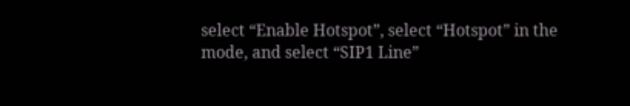select “Enable Hotspot”, select “Hotspot” in the mode, and select “SIP1 Line”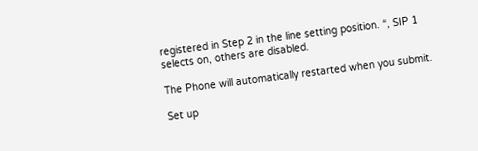registered in Step 2 in the line setting position. “, SIP 1 selects on, others are disabled.

The Phone will automatically restarted when you submit.

Set up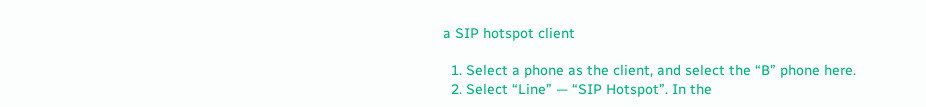a SIP hotspot client

  1. Select a phone as the client, and select the “B” phone here.
  2. Select “Line” — “SIP Hotspot”. In the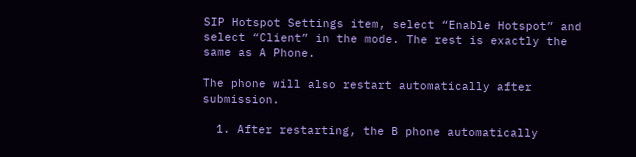SIP Hotspot Settings item, select “Enable Hotspot” and select “Client” in the mode. The rest is exactly the same as A Phone.

The phone will also restart automatically after submission.

  1. After restarting, the B phone automatically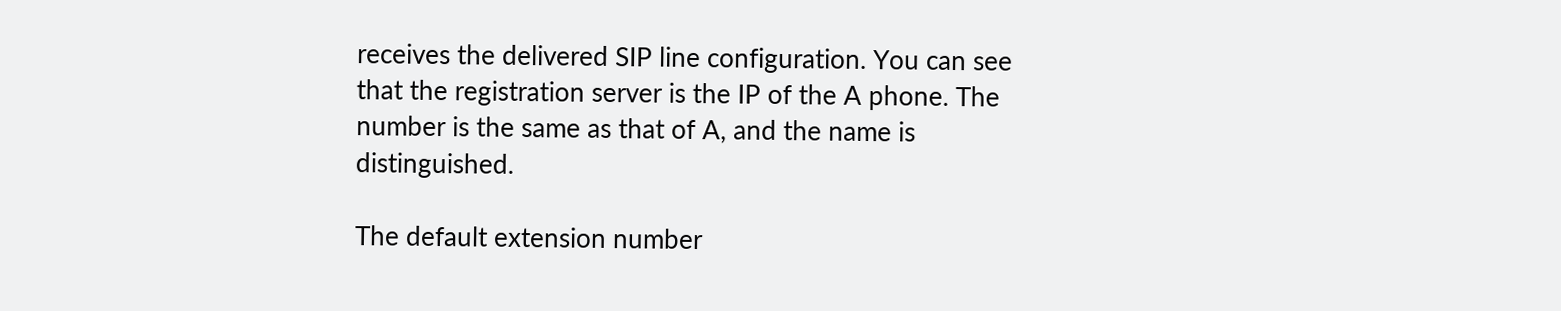receives the delivered SIP line configuration. You can see that the registration server is the IP of the A phone. The number is the same as that of A, and the name is distinguished.

The default extension number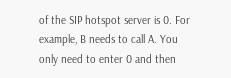of the SIP hotspot server is 0. For example, B needs to call A. You only need to enter 0 and then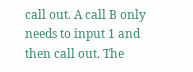call out. A call B only needs to input 1 and then call out. The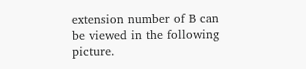extension number of B can be viewed in the following picture.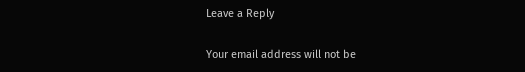Leave a Reply

Your email address will not be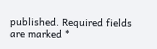published. Required fields are marked *